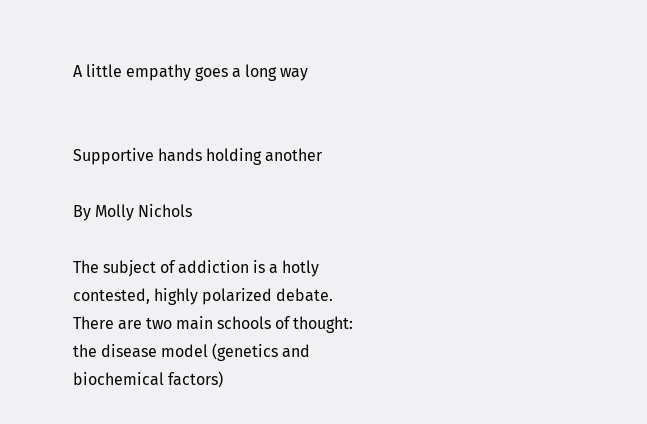A little empathy goes a long way


Supportive hands holding another

By Molly Nichols

The subject of addiction is a hotly contested, highly polarized debate. There are two main schools of thought: the disease model (genetics and biochemical factors)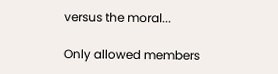versus the moral...

Only allowed members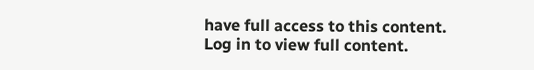have full access to this content.
Log in to view full content.